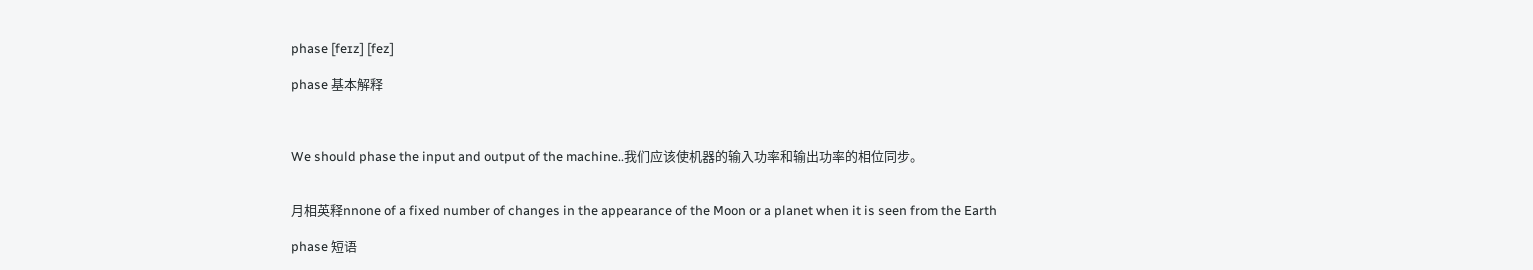phase [feɪz] [fez]

phase 基本解释



We should phase the input and output of the machine..我们应该使机器的输入功率和输出功率的相位同步。


月相英释nnone of a fixed number of changes in the appearance of the Moon or a planet when it is seen from the Earth

phase 短语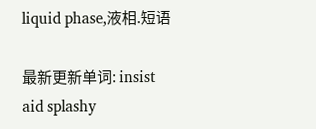liquid phase,液相.短语

最新更新单词: insist aid splashy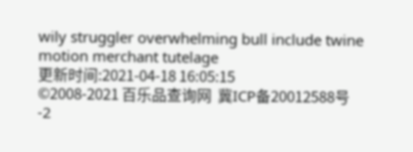wily struggler overwhelming bull include twine motion merchant tutelage
更新时间:2021-04-18 16:05:15
©2008-2021 百乐品查询网  冀ICP备20012588号-2